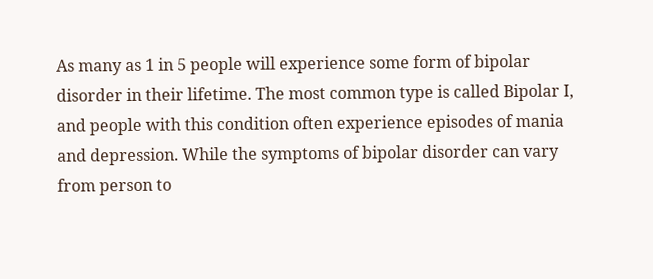As many as 1 in 5 people will experience some form of bipolar disorder in their lifetime. The most common type is called Bipolar I, and people with this condition often experience episodes of mania and depression. While the symptoms of bipolar disorder can vary from person to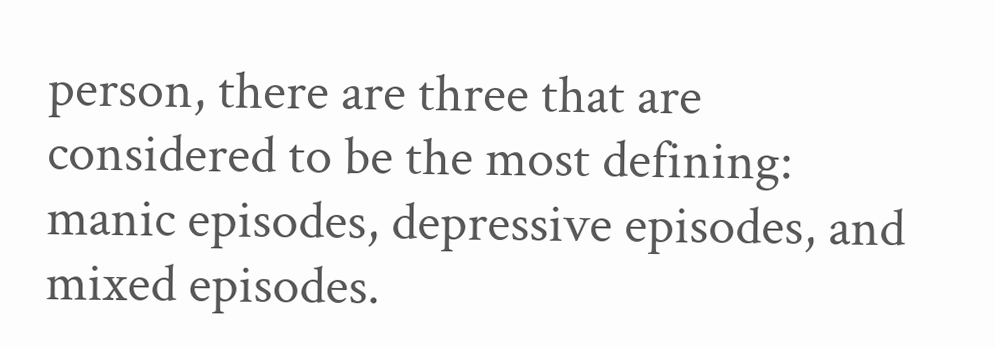person, there are three that are considered to be the most defining: manic episodes, depressive episodes, and mixed episodes.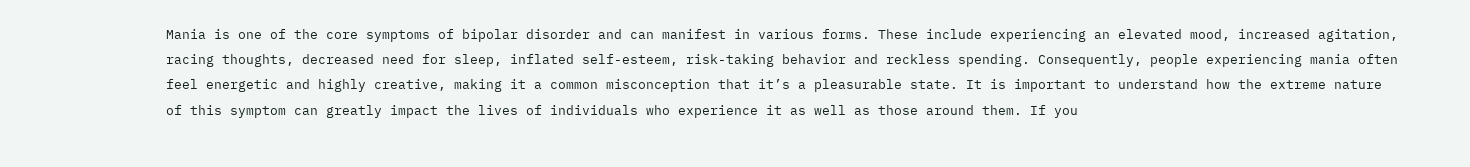Mania is one of the core symptoms of bipolar disorder and can manifest in various forms. These include experiencing an elevated mood, increased agitation, racing thoughts, decreased need for sleep, inflated self-esteem, risk-taking behavior and reckless spending. Consequently, people experiencing mania often feel energetic and highly creative, making it a common misconception that it’s a pleasurable state. It is important to understand how the extreme nature of this symptom can greatly impact the lives of individuals who experience it as well as those around them. If you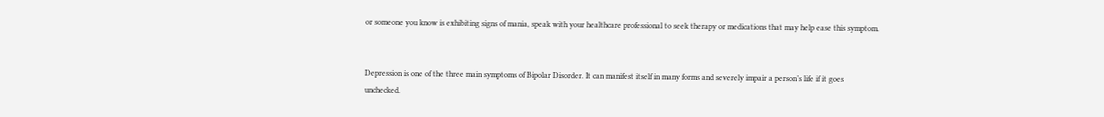or someone you know is exhibiting signs of mania, speak with your healthcare professional to seek therapy or medications that may help ease this symptom.


Depression is one of the three main symptoms of Bipolar Disorder. It can manifest itself in many forms and severely impair a person’s life if it goes unchecked.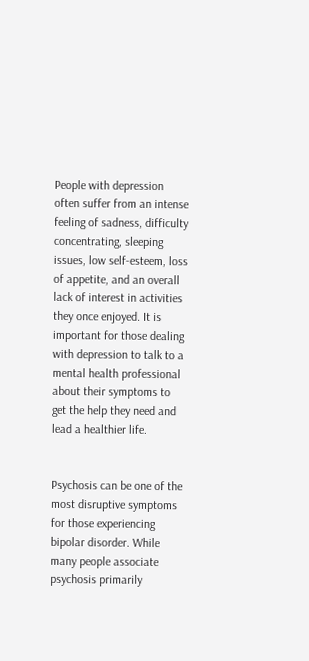People with depression often suffer from an intense feeling of sadness, difficulty concentrating, sleeping issues, low self-esteem, loss of appetite, and an overall lack of interest in activities they once enjoyed. It is important for those dealing with depression to talk to a mental health professional about their symptoms to get the help they need and lead a healthier life.


Psychosis can be one of the most disruptive symptoms for those experiencing bipolar disorder. While many people associate psychosis primarily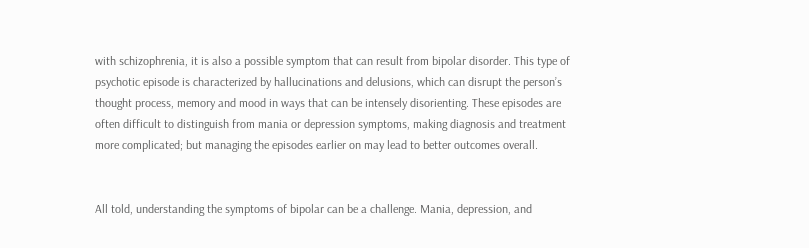with schizophrenia, it is also a possible symptom that can result from bipolar disorder. This type of psychotic episode is characterized by hallucinations and delusions, which can disrupt the person’s thought process, memory and mood in ways that can be intensely disorienting. These episodes are often difficult to distinguish from mania or depression symptoms, making diagnosis and treatment more complicated; but managing the episodes earlier on may lead to better outcomes overall.


All told, understanding the symptoms of bipolar can be a challenge. Mania, depression, and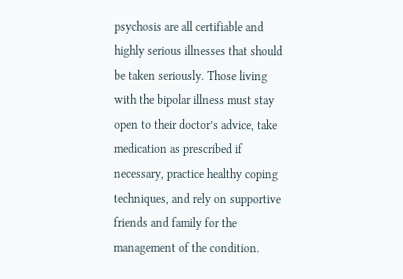psychosis are all certifiable and highly serious illnesses that should be taken seriously. Those living with the bipolar illness must stay open to their doctor’s advice, take medication as prescribed if necessary, practice healthy coping techniques, and rely on supportive friends and family for the management of the condition.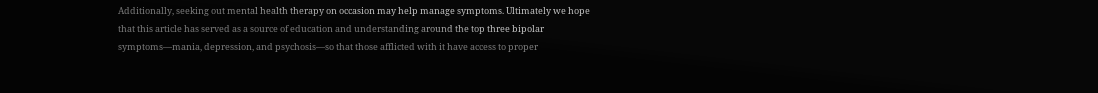Additionally, seeking out mental health therapy on occasion may help manage symptoms. Ultimately we hope that this article has served as a source of education and understanding around the top three bipolar symptoms—mania, depression, and psychosis—so that those afflicted with it have access to proper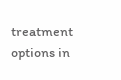treatment options in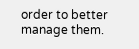order to better manage them.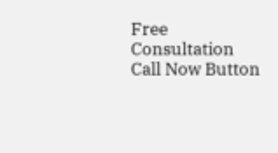Free Consultation
Call Now Button